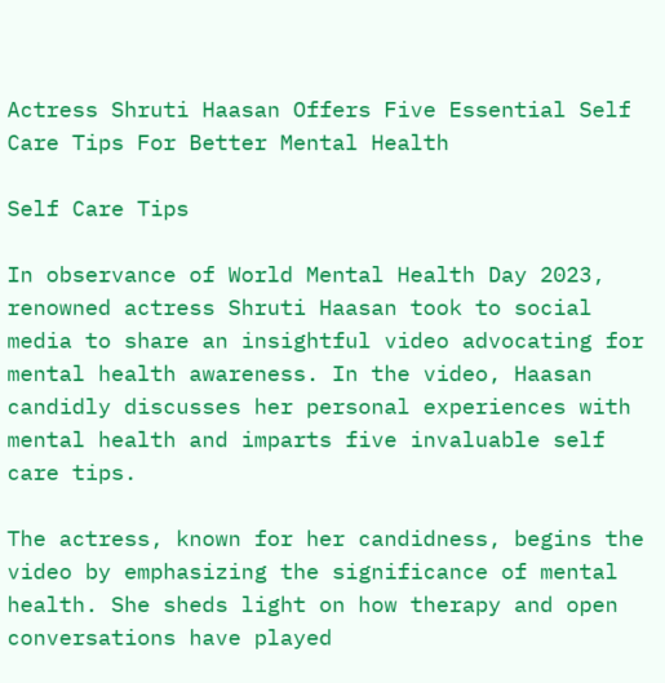Actress Shruti Haasan Offers Five Essential Self Care Tips For Better Mental Health

Self Care Tips

In observance of World Mental Health Day 2023, renowned actress Shruti Haasan took to social media to share an insightful video advocating for mental health awareness. In the video, Haasan candidly discusses her personal experiences with mental health and imparts five invaluable self care tips.

The actress, known for her candidness, begins the video by emphasizing the significance of mental health. She sheds light on how therapy and open conversations have played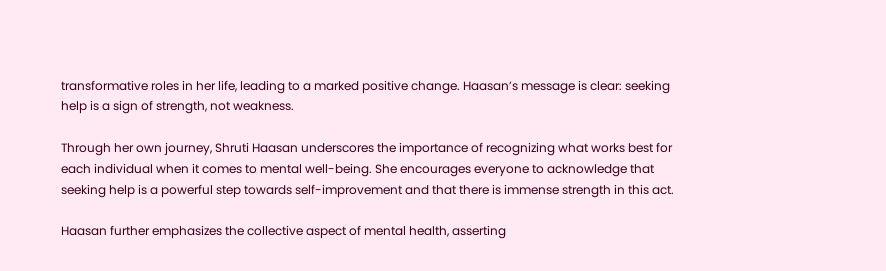transformative roles in her life, leading to a marked positive change. Haasan’s message is clear: seeking help is a sign of strength, not weakness.

Through her own journey, Shruti Haasan underscores the importance of recognizing what works best for each individual when it comes to mental well-being. She encourages everyone to acknowledge that seeking help is a powerful step towards self-improvement and that there is immense strength in this act.

Haasan further emphasizes the collective aspect of mental health, asserting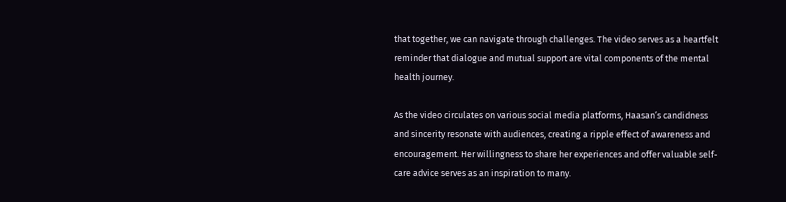that together, we can navigate through challenges. The video serves as a heartfelt reminder that dialogue and mutual support are vital components of the mental health journey.

As the video circulates on various social media platforms, Haasan’s candidness and sincerity resonate with audiences, creating a ripple effect of awareness and encouragement. Her willingness to share her experiences and offer valuable self-care advice serves as an inspiration to many.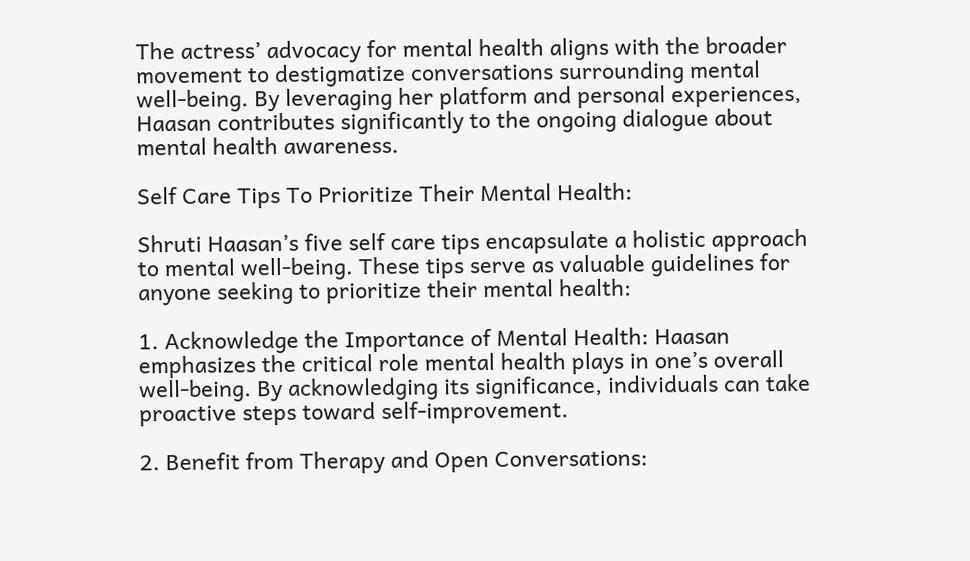The actress’ advocacy for mental health aligns with the broader movement to destigmatize conversations surrounding mental well-being. By leveraging her platform and personal experiences, Haasan contributes significantly to the ongoing dialogue about mental health awareness.

Self Care Tips To Prioritize Their Mental Health:

Shruti Haasan’s five self care tips encapsulate a holistic approach to mental well-being. These tips serve as valuable guidelines for anyone seeking to prioritize their mental health:

1. Acknowledge the Importance of Mental Health: Haasan emphasizes the critical role mental health plays in one’s overall well-being. By acknowledging its significance, individuals can take proactive steps toward self-improvement.

2. Benefit from Therapy and Open Conversations: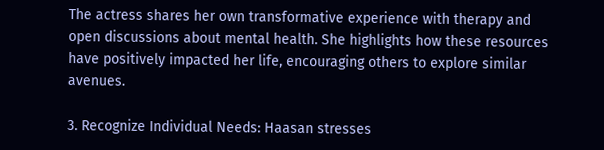The actress shares her own transformative experience with therapy and open discussions about mental health. She highlights how these resources have positively impacted her life, encouraging others to explore similar avenues.

3. Recognize Individual Needs: Haasan stresses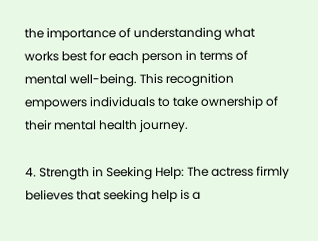the importance of understanding what works best for each person in terms of mental well-being. This recognition empowers individuals to take ownership of their mental health journey.

4. Strength in Seeking Help: The actress firmly believes that seeking help is a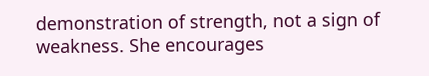demonstration of strength, not a sign of weakness. She encourages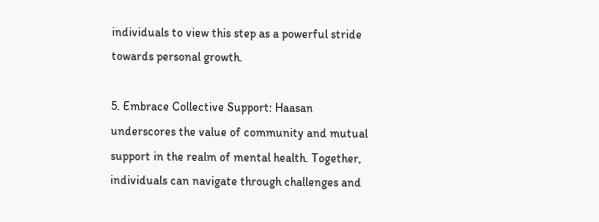individuals to view this step as a powerful stride towards personal growth.

5. Embrace Collective Support: Haasan underscores the value of community and mutual support in the realm of mental health. Together, individuals can navigate through challenges and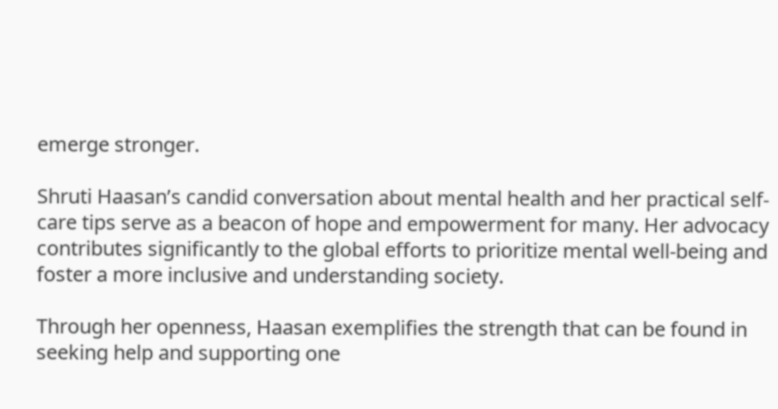emerge stronger.

Shruti Haasan’s candid conversation about mental health and her practical self-care tips serve as a beacon of hope and empowerment for many. Her advocacy contributes significantly to the global efforts to prioritize mental well-being and foster a more inclusive and understanding society.

Through her openness, Haasan exemplifies the strength that can be found in seeking help and supporting one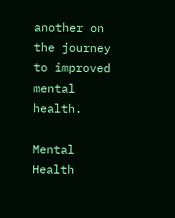another on the journey to improved mental health.

Mental Health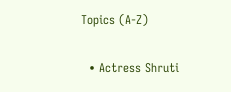Topics (A-Z)

  • Actress Shruti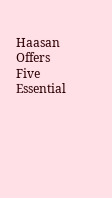Haasan Offers Five Essential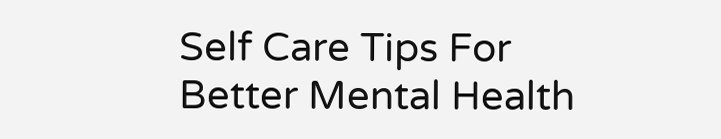Self Care Tips For Better Mental Health